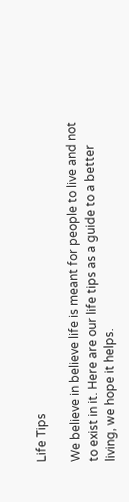Life Tips

We believe in believe life is meant for people to live and not to exist in it. Here are our life tips as a guide to a better living, we hope it helps.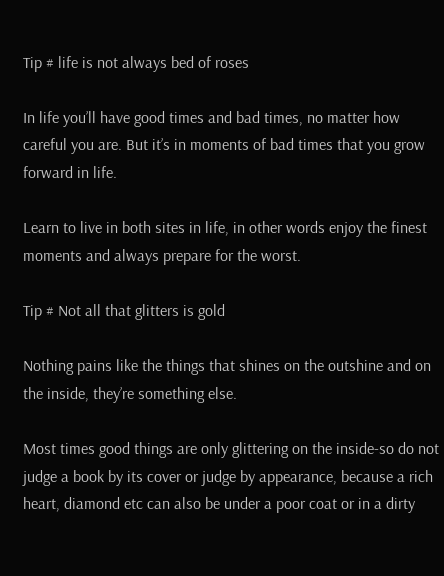Tip # life is not always bed of roses

In life you’ll have good times and bad times, no matter how careful you are. But it’s in moments of bad times that you grow forward in life.

Learn to live in both sites in life, in other words enjoy the finest moments and always prepare for the worst.

Tip # Not all that glitters is gold

Nothing pains like the things that shines on the outshine and on the inside, they’re something else.

Most times good things are only glittering on the inside-so do not judge a book by its cover or judge by appearance, because a rich heart, diamond etc can also be under a poor coat or in a dirty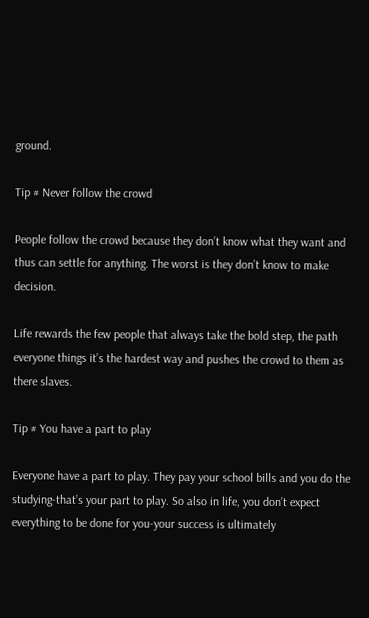ground.

Tip # Never follow the crowd

People follow the crowd because they don’t know what they want and thus can settle for anything. The worst is they don’t know to make decision.

Life rewards the few people that always take the bold step, the path everyone things it’s the hardest way and pushes the crowd to them as there slaves.

Tip # You have a part to play

Everyone have a part to play. They pay your school bills and you do the studying-that’s your part to play. So also in life, you don’t expect everything to be done for you-your success is ultimately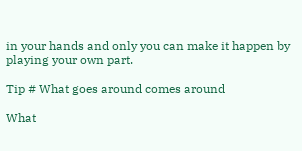in your hands and only you can make it happen by playing your own part.

Tip # What goes around comes around

What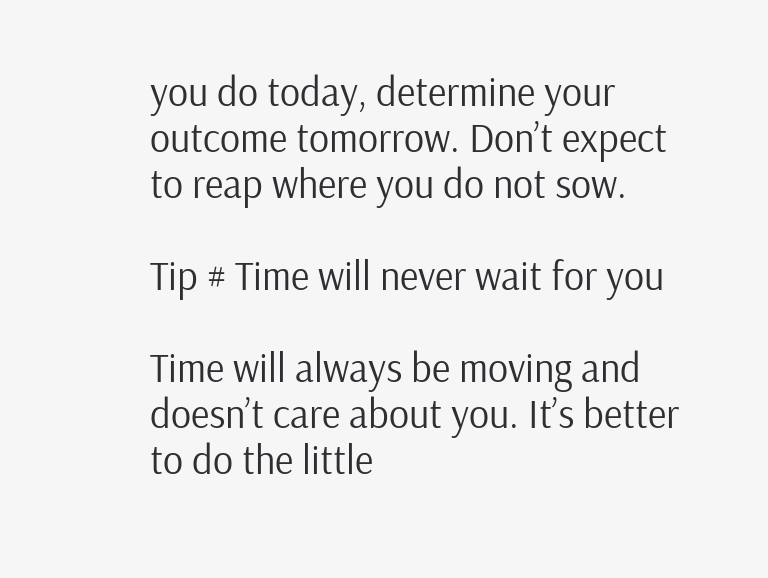you do today, determine your outcome tomorrow. Don’t expect to reap where you do not sow.

Tip # Time will never wait for you

Time will always be moving and doesn’t care about you. It’s better to do the little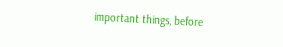important things, before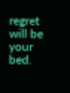regret will be your bed.